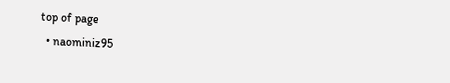top of page
  • naominiz95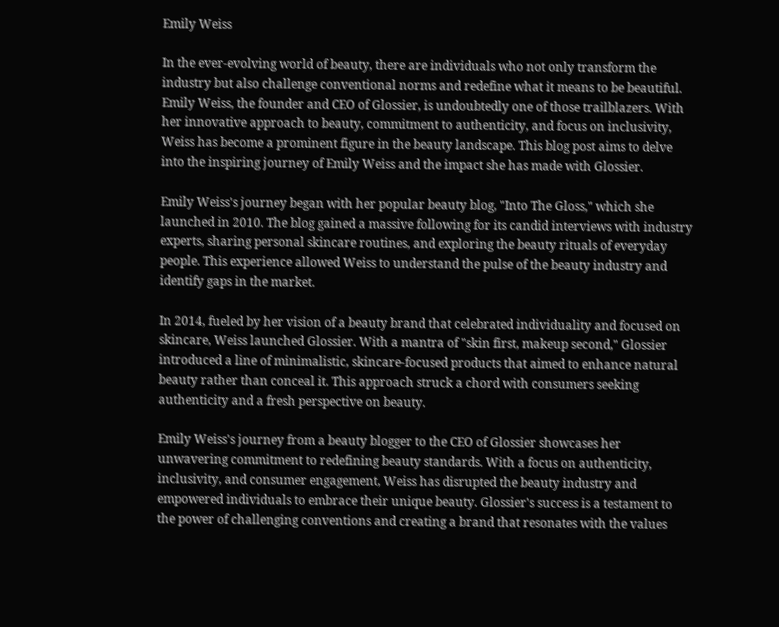Emily Weiss

In the ever-evolving world of beauty, there are individuals who not only transform the industry but also challenge conventional norms and redefine what it means to be beautiful. Emily Weiss, the founder and CEO of Glossier, is undoubtedly one of those trailblazers. With her innovative approach to beauty, commitment to authenticity, and focus on inclusivity, Weiss has become a prominent figure in the beauty landscape. This blog post aims to delve into the inspiring journey of Emily Weiss and the impact she has made with Glossier.

Emily Weiss's journey began with her popular beauty blog, "Into The Gloss," which she launched in 2010. The blog gained a massive following for its candid interviews with industry experts, sharing personal skincare routines, and exploring the beauty rituals of everyday people. This experience allowed Weiss to understand the pulse of the beauty industry and identify gaps in the market.

In 2014, fueled by her vision of a beauty brand that celebrated individuality and focused on skincare, Weiss launched Glossier. With a mantra of "skin first, makeup second," Glossier introduced a line of minimalistic, skincare-focused products that aimed to enhance natural beauty rather than conceal it. This approach struck a chord with consumers seeking authenticity and a fresh perspective on beauty.

Emily Weiss's journey from a beauty blogger to the CEO of Glossier showcases her unwavering commitment to redefining beauty standards. With a focus on authenticity, inclusivity, and consumer engagement, Weiss has disrupted the beauty industry and empowered individuals to embrace their unique beauty. Glossier's success is a testament to the power of challenging conventions and creating a brand that resonates with the values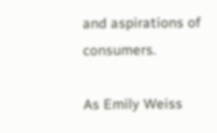and aspirations of consumers.

As Emily Weiss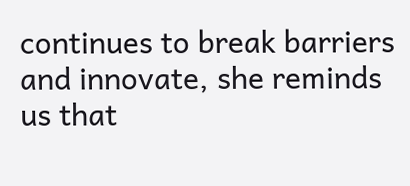continues to break barriers and innovate, she reminds us that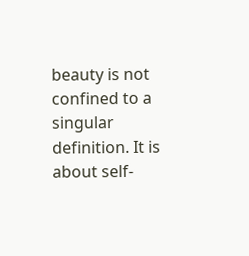beauty is not confined to a singular definition. It is about self-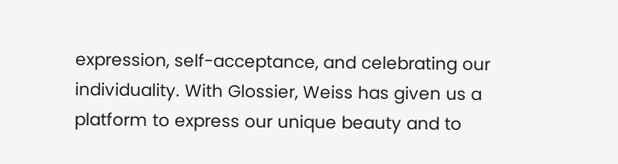expression, self-acceptance, and celebrating our individuality. With Glossier, Weiss has given us a platform to express our unique beauty and to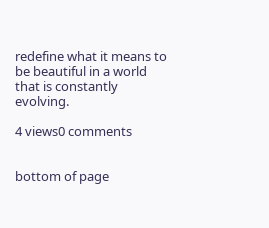redefine what it means to be beautiful in a world that is constantly evolving.

4 views0 comments


bottom of page